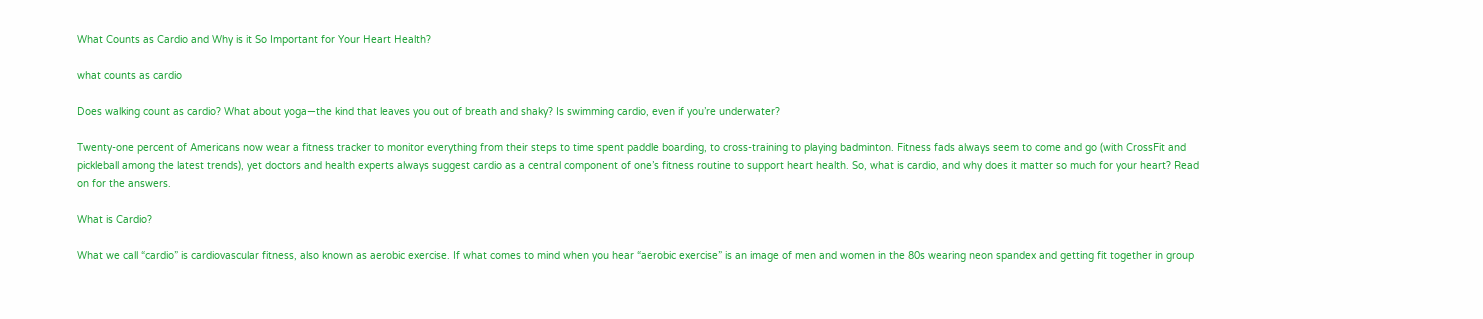What Counts as Cardio and Why is it So Important for Your Heart Health?

what counts as cardio

Does walking count as cardio? What about yoga—the kind that leaves you out of breath and shaky? Is swimming cardio, even if you’re underwater?

Twenty-one percent of Americans now wear a fitness tracker to monitor everything from their steps to time spent paddle boarding, to cross-training to playing badminton. Fitness fads always seem to come and go (with CrossFit and pickleball among the latest trends), yet doctors and health experts always suggest cardio as a central component of one’s fitness routine to support heart health. So, what is cardio, and why does it matter so much for your heart? Read on for the answers.

What is Cardio?

What we call “cardio” is cardiovascular fitness, also known as aerobic exercise. If what comes to mind when you hear “aerobic exercise” is an image of men and women in the 80s wearing neon spandex and getting fit together in group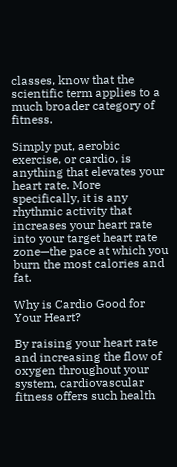classes, know that the scientific term applies to a much broader category of fitness.

Simply put, aerobic exercise, or cardio, is anything that elevates your heart rate. More specifically, it is any rhythmic activity that increases your heart rate into your target heart rate zone—the pace at which you burn the most calories and fat.

Why is Cardio Good for Your Heart?

By raising your heart rate and increasing the flow of oxygen throughout your system, cardiovascular fitness offers such health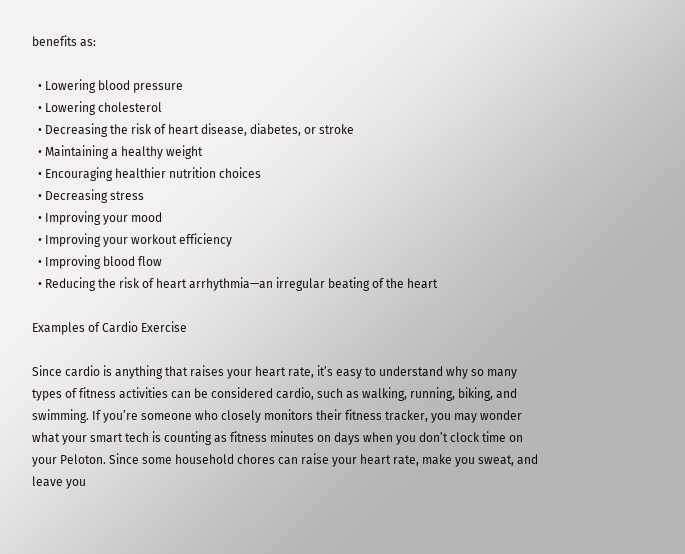benefits as:

  • Lowering blood pressure
  • Lowering cholesterol
  • Decreasing the risk of heart disease, diabetes, or stroke
  • Maintaining a healthy weight
  • Encouraging healthier nutrition choices
  • Decreasing stress
  • Improving your mood
  • Improving your workout efficiency
  • Improving blood flow
  • Reducing the risk of heart arrhythmia—an irregular beating of the heart

Examples of Cardio Exercise

Since cardio is anything that raises your heart rate, it’s easy to understand why so many types of fitness activities can be considered cardio, such as walking, running, biking, and swimming. If you’re someone who closely monitors their fitness tracker, you may wonder what your smart tech is counting as fitness minutes on days when you don’t clock time on your Peloton. Since some household chores can raise your heart rate, make you sweat, and leave you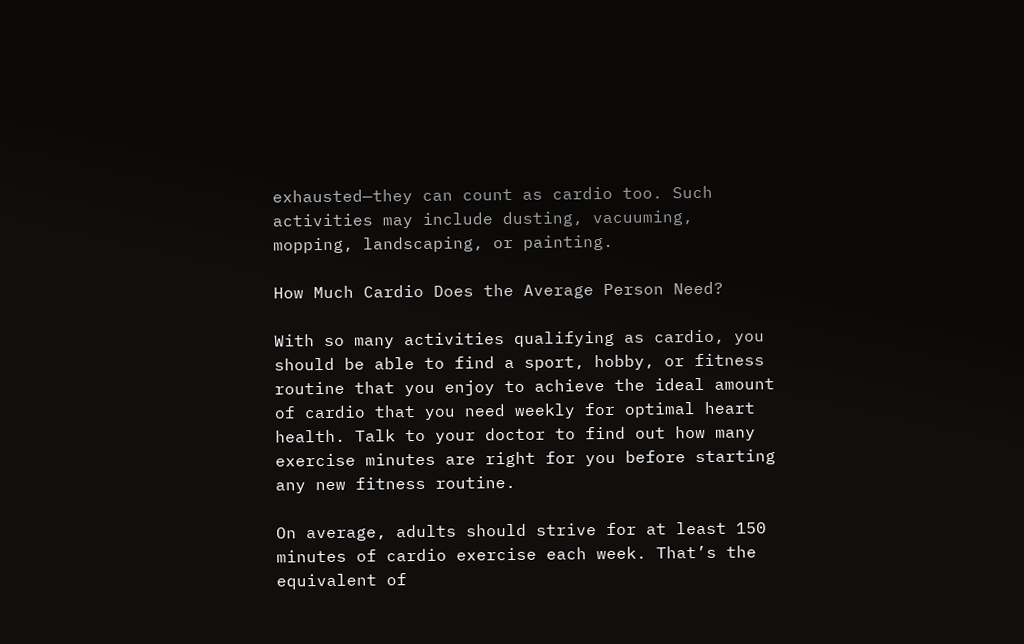exhausted—they can count as cardio too. Such activities may include dusting, vacuuming, mopping, landscaping, or painting.

How Much Cardio Does the Average Person Need?

With so many activities qualifying as cardio, you should be able to find a sport, hobby, or fitness routine that you enjoy to achieve the ideal amount of cardio that you need weekly for optimal heart health. Talk to your doctor to find out how many exercise minutes are right for you before starting any new fitness routine.

On average, adults should strive for at least 150 minutes of cardio exercise each week. That’s the equivalent of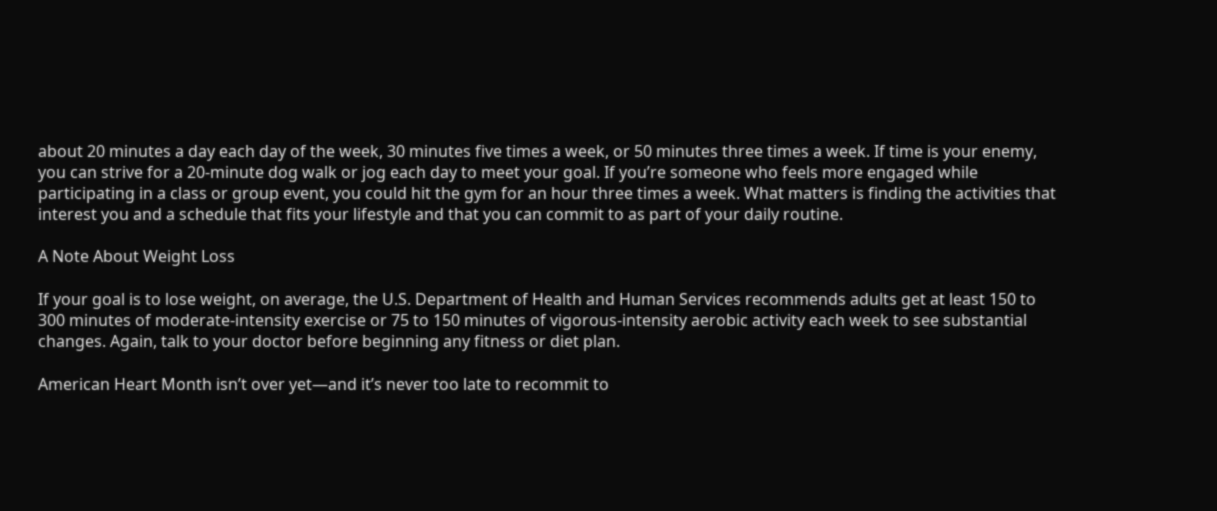about 20 minutes a day each day of the week, 30 minutes five times a week, or 50 minutes three times a week. If time is your enemy, you can strive for a 20-minute dog walk or jog each day to meet your goal. If you’re someone who feels more engaged while participating in a class or group event, you could hit the gym for an hour three times a week. What matters is finding the activities that interest you and a schedule that fits your lifestyle and that you can commit to as part of your daily routine.

A Note About Weight Loss

If your goal is to lose weight, on average, the U.S. Department of Health and Human Services recommends adults get at least 150 to 300 minutes of moderate-intensity exercise or 75 to 150 minutes of vigorous-intensity aerobic activity each week to see substantial changes. Again, talk to your doctor before beginning any fitness or diet plan.

American Heart Month isn’t over yet—and it’s never too late to recommit to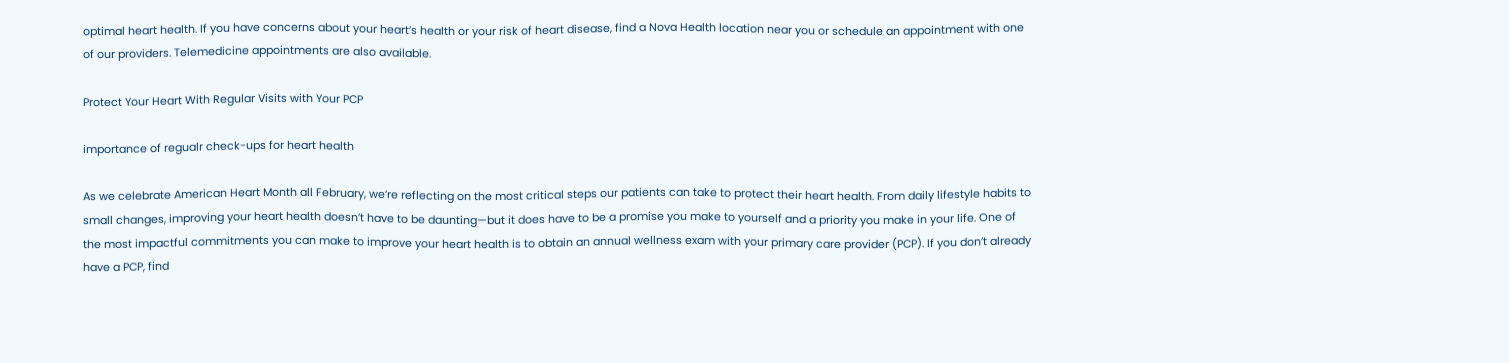optimal heart health. If you have concerns about your heart’s health or your risk of heart disease, find a Nova Health location near you or schedule an appointment with one of our providers. Telemedicine appointments are also available.

Protect Your Heart With Regular Visits with Your PCP

importance of regualr check-ups for heart health

As we celebrate American Heart Month all February, we’re reflecting on the most critical steps our patients can take to protect their heart health. From daily lifestyle habits to small changes, improving your heart health doesn’t have to be daunting—but it does have to be a promise you make to yourself and a priority you make in your life. One of the most impactful commitments you can make to improve your heart health is to obtain an annual wellness exam with your primary care provider (PCP). If you don’t already have a PCP, find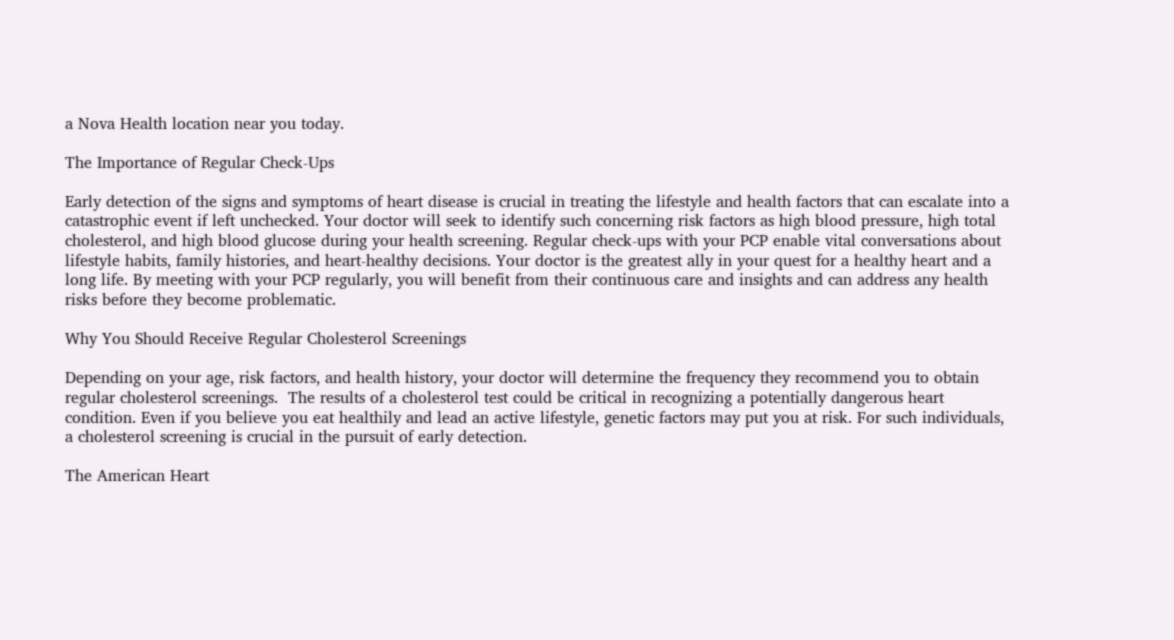a Nova Health location near you today.

The Importance of Regular Check-Ups

Early detection of the signs and symptoms of heart disease is crucial in treating the lifestyle and health factors that can escalate into a catastrophic event if left unchecked. Your doctor will seek to identify such concerning risk factors as high blood pressure, high total cholesterol, and high blood glucose during your health screening. Regular check-ups with your PCP enable vital conversations about lifestyle habits, family histories, and heart-healthy decisions. Your doctor is the greatest ally in your quest for a healthy heart and a long life. By meeting with your PCP regularly, you will benefit from their continuous care and insights and can address any health risks before they become problematic.

Why You Should Receive Regular Cholesterol Screenings

Depending on your age, risk factors, and health history, your doctor will determine the frequency they recommend you to obtain regular cholesterol screenings.  The results of a cholesterol test could be critical in recognizing a potentially dangerous heart condition. Even if you believe you eat healthily and lead an active lifestyle, genetic factors may put you at risk. For such individuals, a cholesterol screening is crucial in the pursuit of early detection.

The American Heart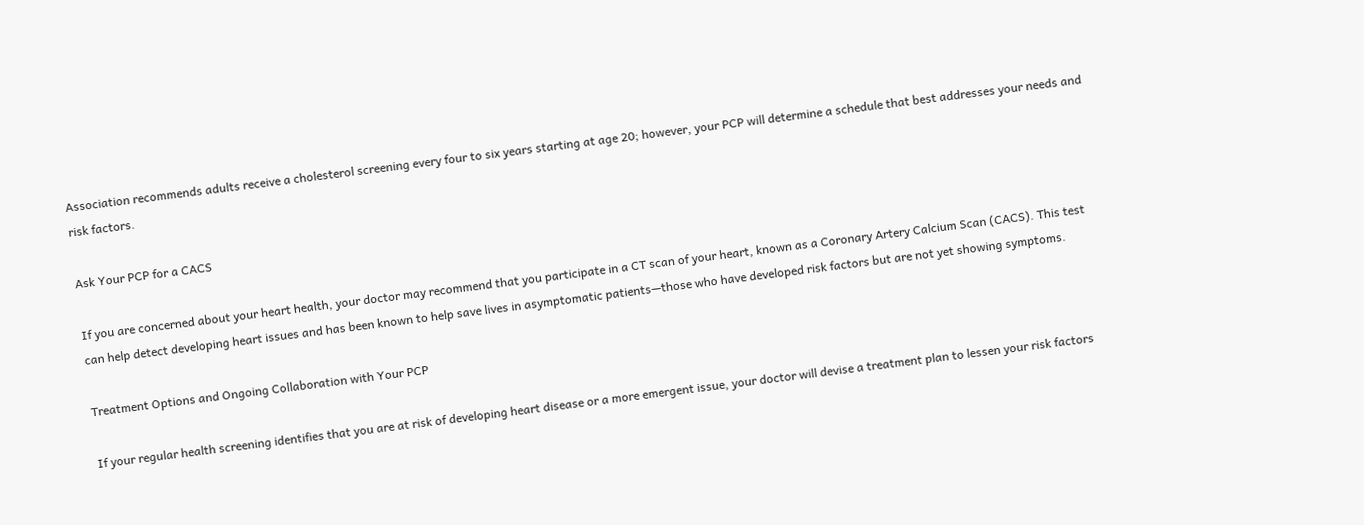Association recommends adults receive a cholesterol screening every four to six years starting at age 20; however, your PCP will determine a schedule that best addresses your needs and risk factors.

Ask Your PCP for a CACS

If you are concerned about your heart health, your doctor may recommend that you participate in a CT scan of your heart, known as a Coronary Artery Calcium Scan (CACS). This test can help detect developing heart issues and has been known to help save lives in asymptomatic patients—those who have developed risk factors but are not yet showing symptoms.

Treatment Options and Ongoing Collaboration with Your PCP

If your regular health screening identifies that you are at risk of developing heart disease or a more emergent issue, your doctor will devise a treatment plan to lessen your risk factors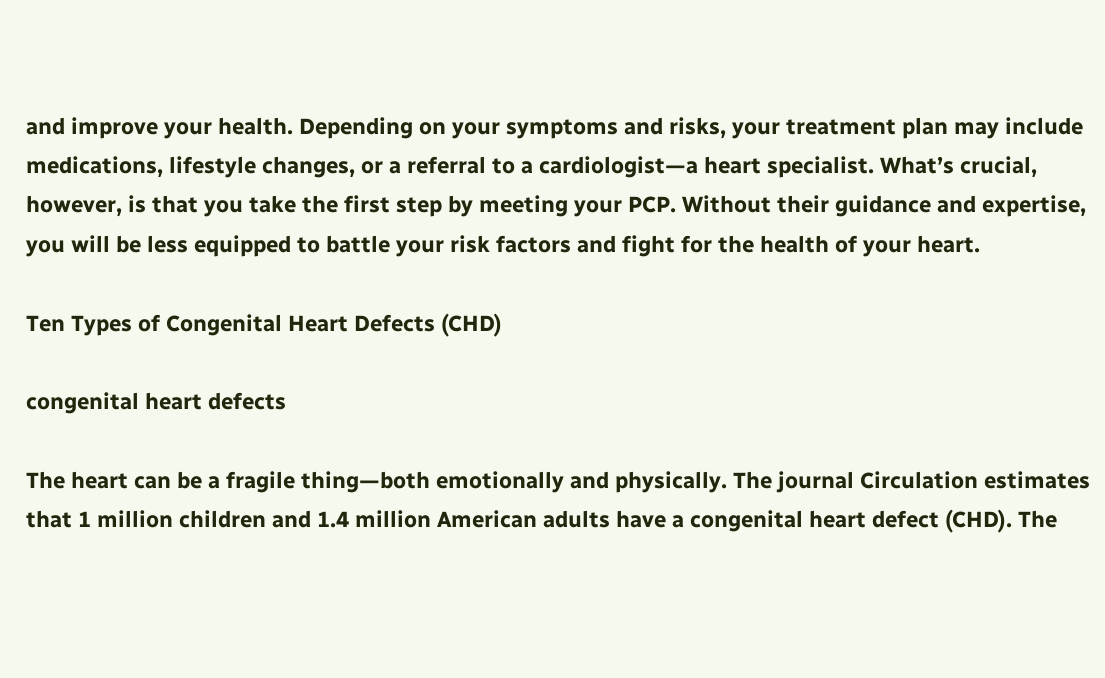and improve your health. Depending on your symptoms and risks, your treatment plan may include medications, lifestyle changes, or a referral to a cardiologist—a heart specialist. What’s crucial, however, is that you take the first step by meeting your PCP. Without their guidance and expertise, you will be less equipped to battle your risk factors and fight for the health of your heart.

Ten Types of Congenital Heart Defects (CHD)

congenital heart defects

The heart can be a fragile thing—both emotionally and physically. The journal Circulation estimates that 1 million children and 1.4 million American adults have a congenital heart defect (CHD). The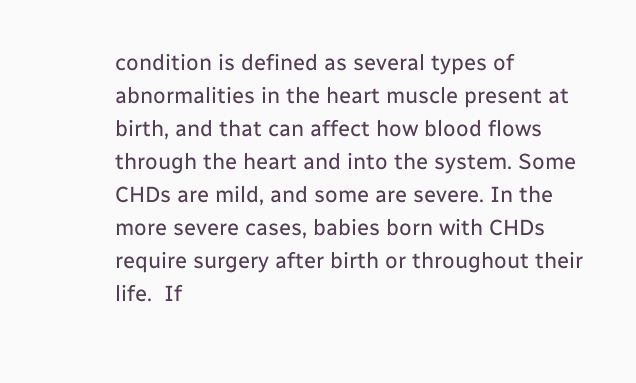condition is defined as several types of abnormalities in the heart muscle present at birth, and that can affect how blood flows through the heart and into the system. Some CHDs are mild, and some are severe. In the more severe cases, babies born with CHDs require surgery after birth or throughout their life.  If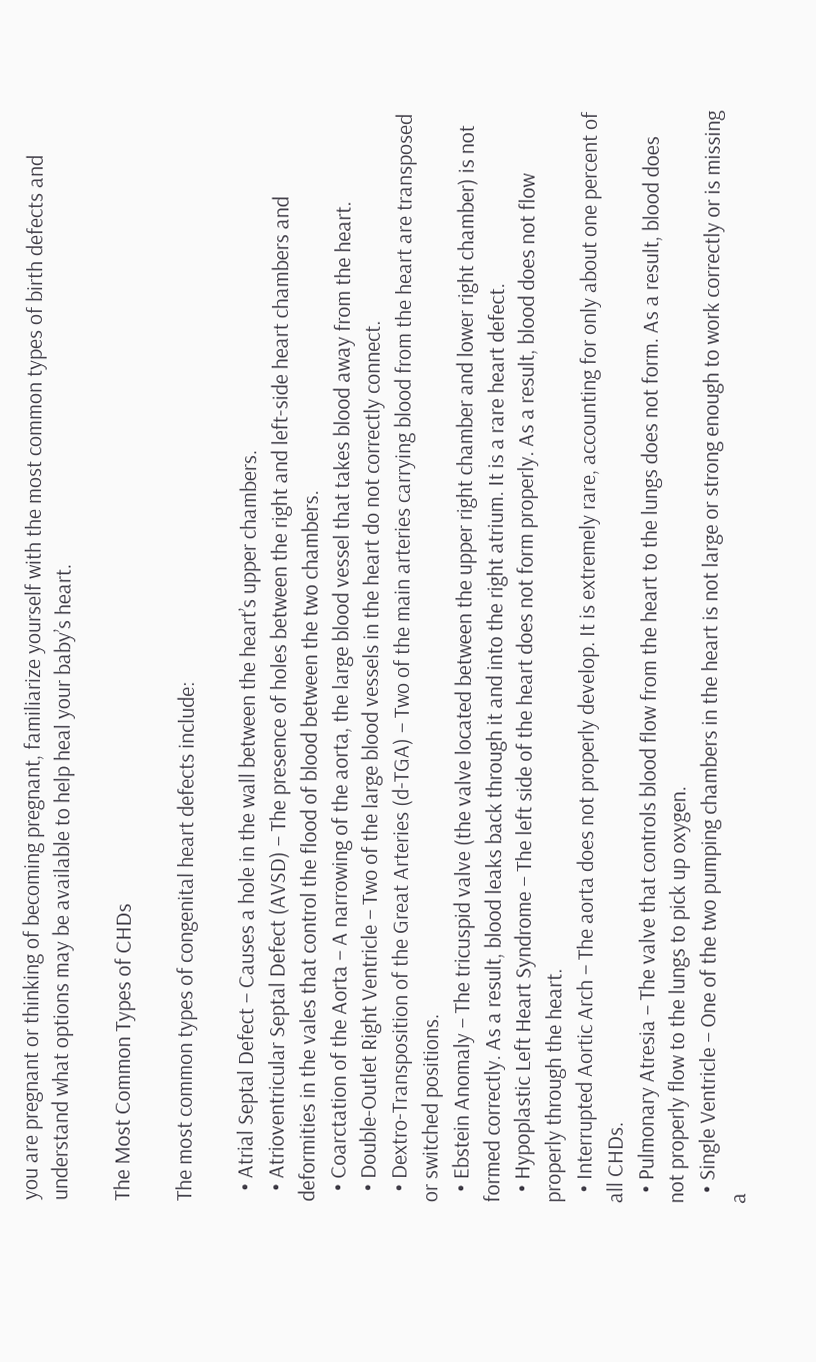you are pregnant or thinking of becoming pregnant, familiarize yourself with the most common types of birth defects and understand what options may be available to help heal your baby’s heart.

The Most Common Types of CHDs

The most common types of congenital heart defects include:

  • Atrial Septal Defect – Causes a hole in the wall between the heart’s upper chambers.
  • Atrioventricular Septal Defect (AVSD) – The presence of holes between the right and left-side heart chambers and deformities in the vales that control the flood of blood between the two chambers.
  • Coarctation of the Aorta – A narrowing of the aorta, the large blood vessel that takes blood away from the heart.
  • Double-Outlet Right Ventricle – Two of the large blood vessels in the heart do not correctly connect.
  • Dextro-Transposition of the Great Arteries (d-TGA) – Two of the main arteries carrying blood from the heart are transposed or switched positions.
  • Ebstein Anomaly – The tricuspid valve (the valve located between the upper right chamber and lower right chamber) is not formed correctly. As a result, blood leaks back through it and into the right atrium. It is a rare heart defect.
  • Hypoplastic Left Heart Syndrome – The left side of the heart does not form properly. As a result, blood does not flow properly through the heart.
  • Interrupted Aortic Arch – The aorta does not properly develop. It is extremely rare, accounting for only about one percent of all CHDs.
  • Pulmonary Atresia – The valve that controls blood flow from the heart to the lungs does not form. As a result, blood does not properly flow to the lungs to pick up oxygen.
  • Single Ventricle – One of the two pumping chambers in the heart is not large or strong enough to work correctly or is missing a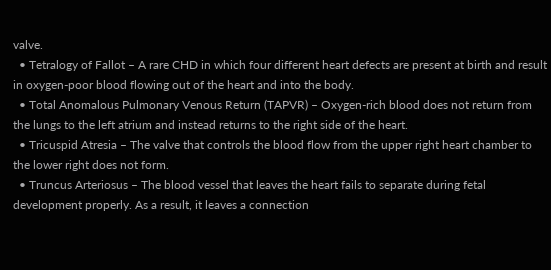valve.
  • Tetralogy of Fallot – A rare CHD in which four different heart defects are present at birth and result in oxygen-poor blood flowing out of the heart and into the body.
  • Total Anomalous Pulmonary Venous Return (TAPVR) – Oxygen-rich blood does not return from the lungs to the left atrium and instead returns to the right side of the heart.
  • Tricuspid Atresia – The valve that controls the blood flow from the upper right heart chamber to the lower right does not form.
  • Truncus Arteriosus – The blood vessel that leaves the heart fails to separate during fetal development properly. As a result, it leaves a connection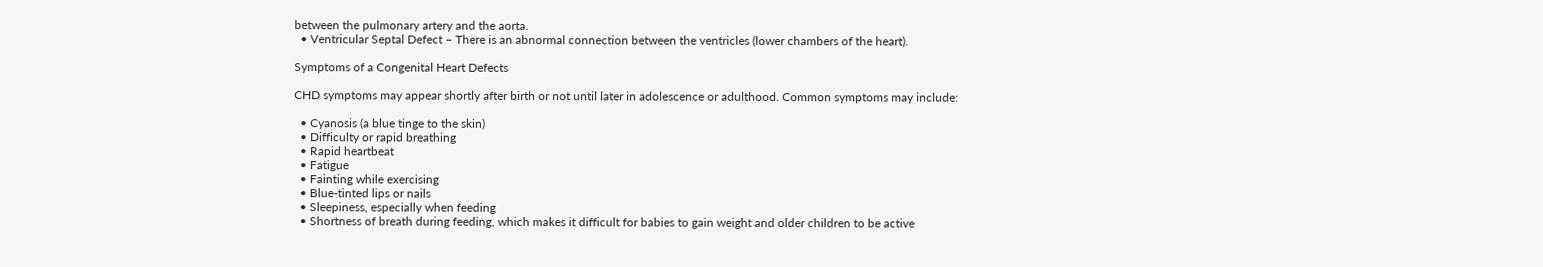between the pulmonary artery and the aorta.
  • Ventricular Septal Defect – There is an abnormal connection between the ventricles (lower chambers of the heart).

Symptoms of a Congenital Heart Defects

CHD symptoms may appear shortly after birth or not until later in adolescence or adulthood. Common symptoms may include:

  • Cyanosis (a blue tinge to the skin)
  • Difficulty or rapid breathing
  • Rapid heartbeat
  • Fatigue
  • Fainting while exercising
  • Blue-tinted lips or nails
  • Sleepiness, especially when feeding
  • Shortness of breath during feeding, which makes it difficult for babies to gain weight and older children to be active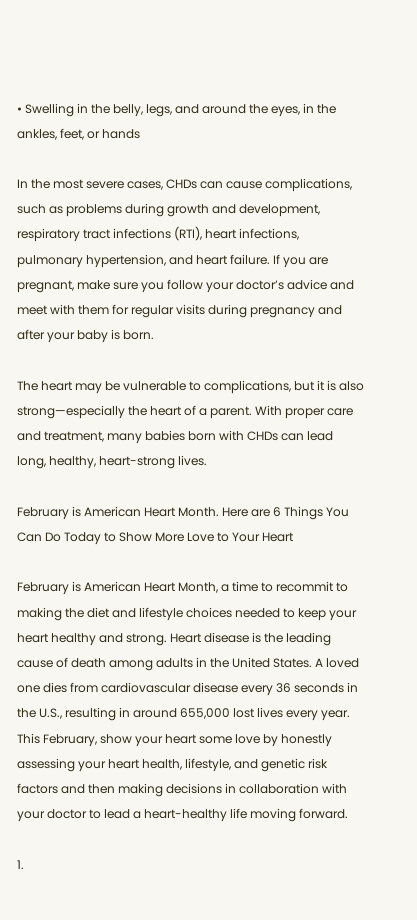• Swelling in the belly, legs, and around the eyes, in the ankles, feet, or hands

In the most severe cases, CHDs can cause complications, such as problems during growth and development, respiratory tract infections (RTI), heart infections, pulmonary hypertension, and heart failure. If you are pregnant, make sure you follow your doctor’s advice and meet with them for regular visits during pregnancy and after your baby is born.

The heart may be vulnerable to complications, but it is also strong—especially the heart of a parent. With proper care and treatment, many babies born with CHDs can lead long, healthy, heart-strong lives.

February is American Heart Month. Here are 6 Things You Can Do Today to Show More Love to Your Heart

February is American Heart Month, a time to recommit to making the diet and lifestyle choices needed to keep your heart healthy and strong. Heart disease is the leading cause of death among adults in the United States. A loved one dies from cardiovascular disease every 36 seconds in the U.S., resulting in around 655,000 lost lives every year. This February, show your heart some love by honestly assessing your heart health, lifestyle, and genetic risk factors and then making decisions in collaboration with your doctor to lead a heart-healthy life moving forward.

1.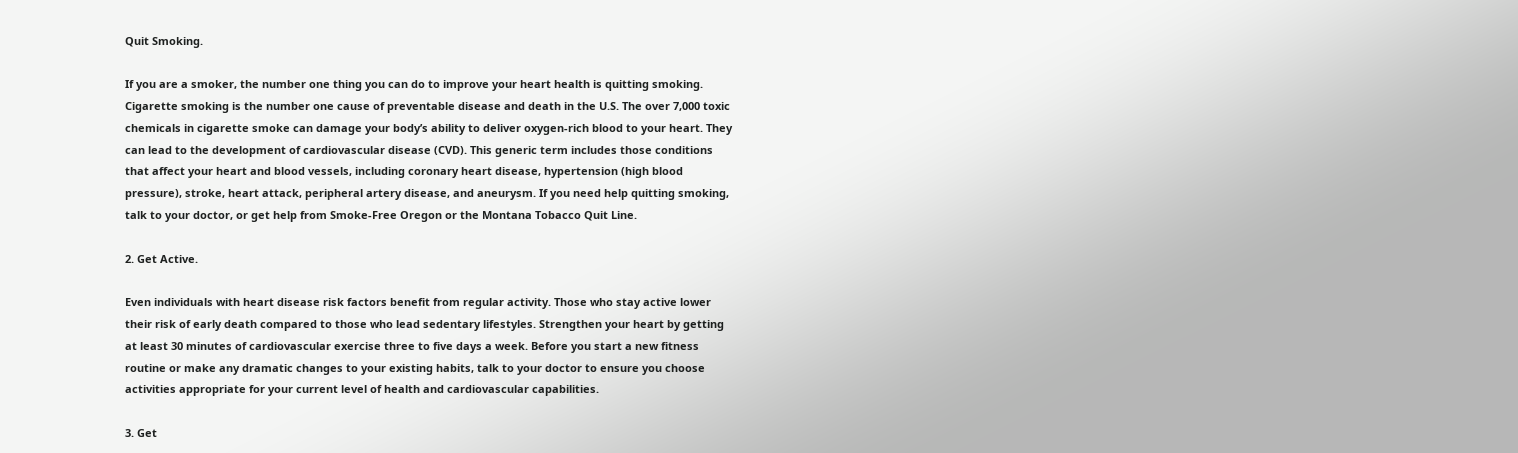Quit Smoking.

If you are a smoker, the number one thing you can do to improve your heart health is quitting smoking. Cigarette smoking is the number one cause of preventable disease and death in the U.S. The over 7,000 toxic chemicals in cigarette smoke can damage your body’s ability to deliver oxygen-rich blood to your heart. They can lead to the development of cardiovascular disease (CVD). This generic term includes those conditions that affect your heart and blood vessels, including coronary heart disease, hypertension (high blood pressure), stroke, heart attack, peripheral artery disease, and aneurysm. If you need help quitting smoking, talk to your doctor, or get help from Smoke-Free Oregon or the Montana Tobacco Quit Line.

2. Get Active.

Even individuals with heart disease risk factors benefit from regular activity. Those who stay active lower their risk of early death compared to those who lead sedentary lifestyles. Strengthen your heart by getting at least 30 minutes of cardiovascular exercise three to five days a week. Before you start a new fitness routine or make any dramatic changes to your existing habits, talk to your doctor to ensure you choose activities appropriate for your current level of health and cardiovascular capabilities.

3. Get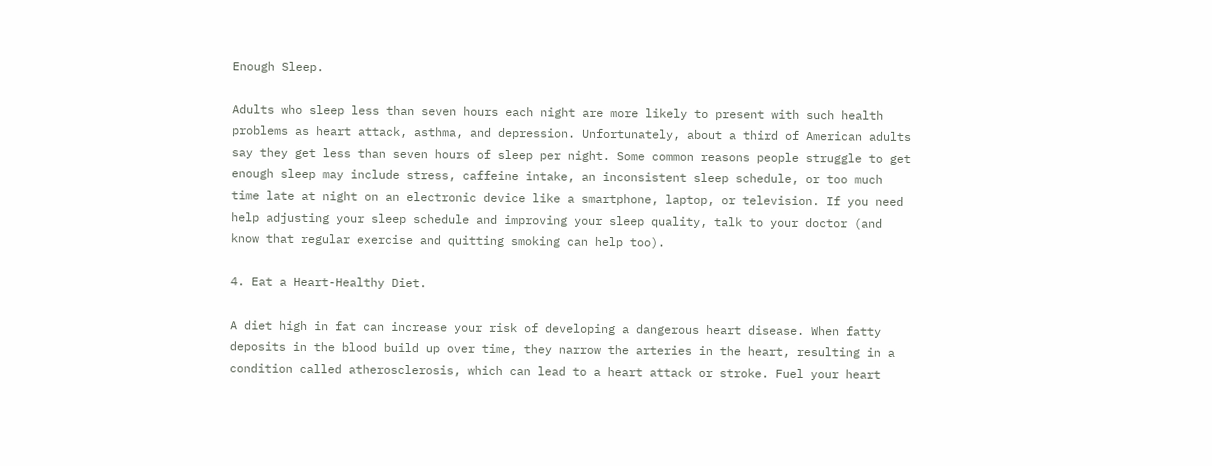Enough Sleep.

Adults who sleep less than seven hours each night are more likely to present with such health problems as heart attack, asthma, and depression. Unfortunately, about a third of American adults say they get less than seven hours of sleep per night. Some common reasons people struggle to get enough sleep may include stress, caffeine intake, an inconsistent sleep schedule, or too much time late at night on an electronic device like a smartphone, laptop, or television. If you need help adjusting your sleep schedule and improving your sleep quality, talk to your doctor (and know that regular exercise and quitting smoking can help too).

4. Eat a Heart-Healthy Diet.

A diet high in fat can increase your risk of developing a dangerous heart disease. When fatty deposits in the blood build up over time, they narrow the arteries in the heart, resulting in a condition called atherosclerosis, which can lead to a heart attack or stroke. Fuel your heart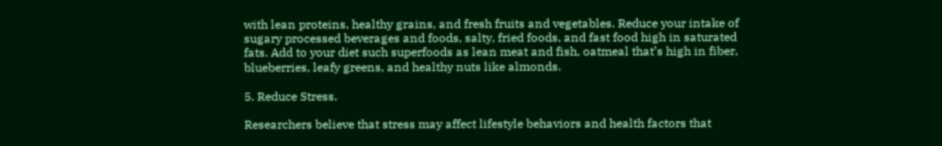with lean proteins, healthy grains, and fresh fruits and vegetables. Reduce your intake of sugary processed beverages and foods, salty, fried foods, and fast food high in saturated fats. Add to your diet such superfoods as lean meat and fish, oatmeal that’s high in fiber, blueberries, leafy greens, and healthy nuts like almonds.

5. Reduce Stress.

Researchers believe that stress may affect lifestyle behaviors and health factors that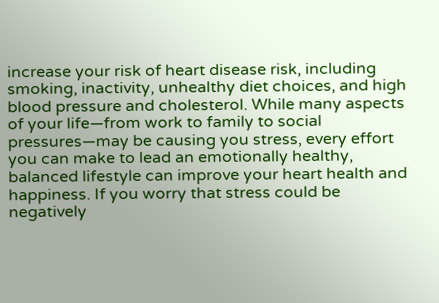increase your risk of heart disease risk, including smoking, inactivity, unhealthy diet choices, and high blood pressure and cholesterol. While many aspects of your life—from work to family to social pressures—may be causing you stress, every effort you can make to lead an emotionally healthy, balanced lifestyle can improve your heart health and happiness. If you worry that stress could be negatively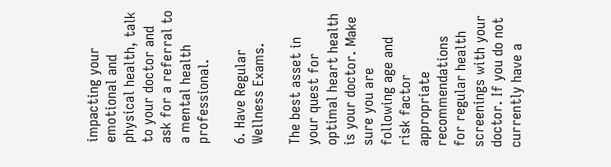impacting your emotional and physical health, talk to your doctor and ask for a referral to a mental health professional.

6. Have Regular Wellness Exams.

The best asset in your quest for optimal heart health is your doctor. Make sure you are following age and risk factor appropriate recommendations for regular health screenings with your doctor. If you do not currently have a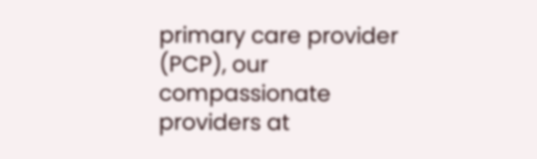primary care provider (PCP), our compassionate providers at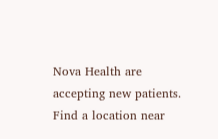Nova Health are accepting new patients. Find a location near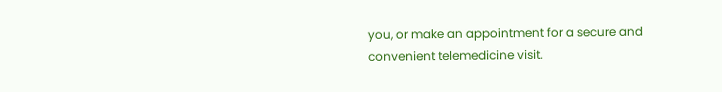you, or make an appointment for a secure and convenient telemedicine visit.